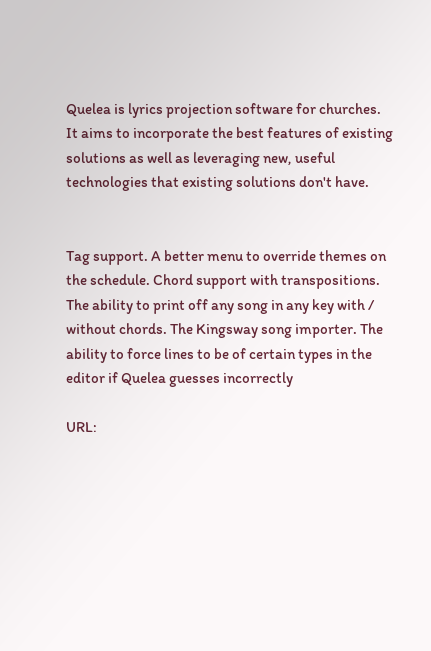Quelea is lyrics projection software for churches. It aims to incorporate the best features of existing solutions as well as leveraging new, useful technologies that existing solutions don't have.


Tag support. A better menu to override themes on the schedule. Chord support with transpositions. The ability to print off any song in any key with / without chords. The Kingsway song importer. The ability to force lines to be of certain types in the editor if Quelea guesses incorrectly

URL: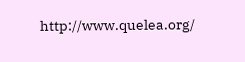http://www.quelea.org/